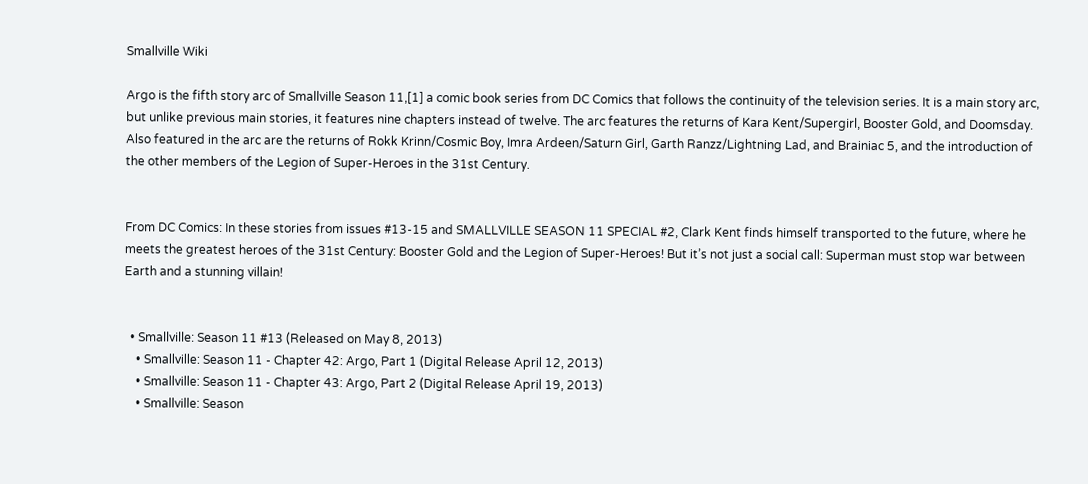Smallville Wiki

Argo is the fifth story arc of Smallville Season 11,[1] a comic book series from DC Comics that follows the continuity of the television series. It is a main story arc, but unlike previous main stories, it features nine chapters instead of twelve. The arc features the returns of Kara Kent/Supergirl, Booster Gold, and Doomsday. Also featured in the arc are the returns of Rokk Krinn/Cosmic Boy, Imra Ardeen/Saturn Girl, Garth Ranzz/Lightning Lad, and Brainiac 5, and the introduction of the other members of the Legion of Super-Heroes in the 31st Century.


From DC Comics: In these stories from issues #13-15 and SMALLVILLE SEASON 11 SPECIAL #2, Clark Kent finds himself transported to the future, where he meets the greatest heroes of the 31st Century: Booster Gold and the Legion of Super-Heroes! But it’s not just a social call: Superman must stop war between Earth and a stunning villain!


  • Smallville: Season 11 #13 (Released on May 8, 2013)
    • Smallville: Season 11 - Chapter 42: Argo, Part 1 (Digital Release April 12, 2013)
    • Smallville: Season 11 - Chapter 43: Argo, Part 2 (Digital Release April 19, 2013)
    • Smallville: Season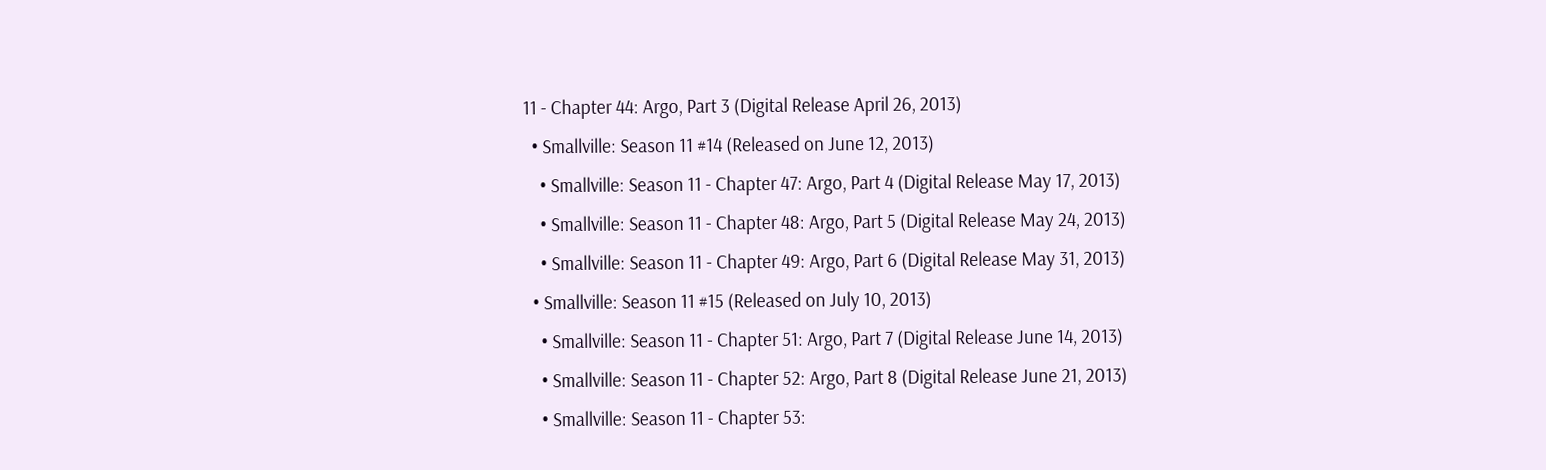11 - Chapter 44: Argo, Part 3 (Digital Release April 26, 2013)
  • Smallville: Season 11 #14 (Released on June 12, 2013)
    • Smallville: Season 11 - Chapter 47: Argo, Part 4 (Digital Release May 17, 2013)
    • Smallville: Season 11 - Chapter 48: Argo, Part 5 (Digital Release May 24, 2013)
    • Smallville: Season 11 - Chapter 49: Argo, Part 6 (Digital Release May 31, 2013)
  • Smallville: Season 11 #15 (Released on July 10, 2013)
    • Smallville: Season 11 - Chapter 51: Argo, Part 7 (Digital Release June 14, 2013)
    • Smallville: Season 11 - Chapter 52: Argo, Part 8 (Digital Release June 21, 2013)
    • Smallville: Season 11 - Chapter 53: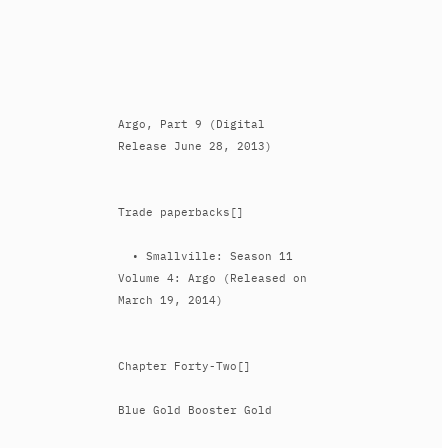Argo, Part 9 (Digital Release June 28, 2013)


Trade paperbacks[]

  • Smallville: Season 11 Volume 4: Argo (Released on March 19, 2014)


Chapter Forty-Two[]

Blue Gold Booster Gold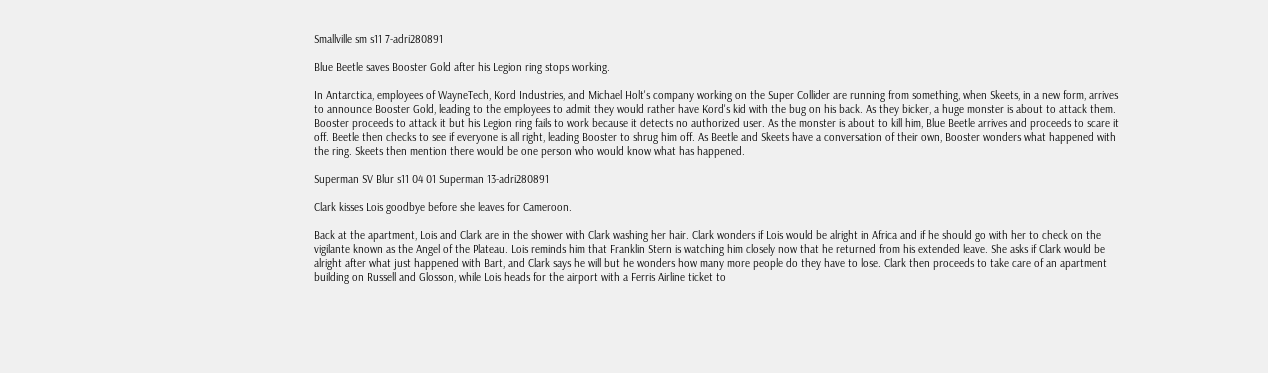Smallville sm s11 7-adri280891

Blue Beetle saves Booster Gold after his Legion ring stops working.

In Antarctica, employees of WayneTech, Kord Industries, and Michael Holt's company working on the Super Collider are running from something, when Skeets, in a new form, arrives to announce Booster Gold, leading to the employees to admit they would rather have Kord's kid with the bug on his back. As they bicker, a huge monster is about to attack them. Booster proceeds to attack it but his Legion ring fails to work because it detects no authorized user. As the monster is about to kill him, Blue Beetle arrives and proceeds to scare it off. Beetle then checks to see if everyone is all right, leading Booster to shrug him off. As Beetle and Skeets have a conversation of their own, Booster wonders what happened with the ring. Skeets then mention there would be one person who would know what has happened.

Superman SV Blur s11 04 01 Superman 13-adri280891

Clark kisses Lois goodbye before she leaves for Cameroon.

Back at the apartment, Lois and Clark are in the shower with Clark washing her hair. Clark wonders if Lois would be alright in Africa and if he should go with her to check on the vigilante known as the Angel of the Plateau. Lois reminds him that Franklin Stern is watching him closely now that he returned from his extended leave. She asks if Clark would be alright after what just happened with Bart, and Clark says he will but he wonders how many more people do they have to lose. Clark then proceeds to take care of an apartment building on Russell and Glosson, while Lois heads for the airport with a Ferris Airline ticket to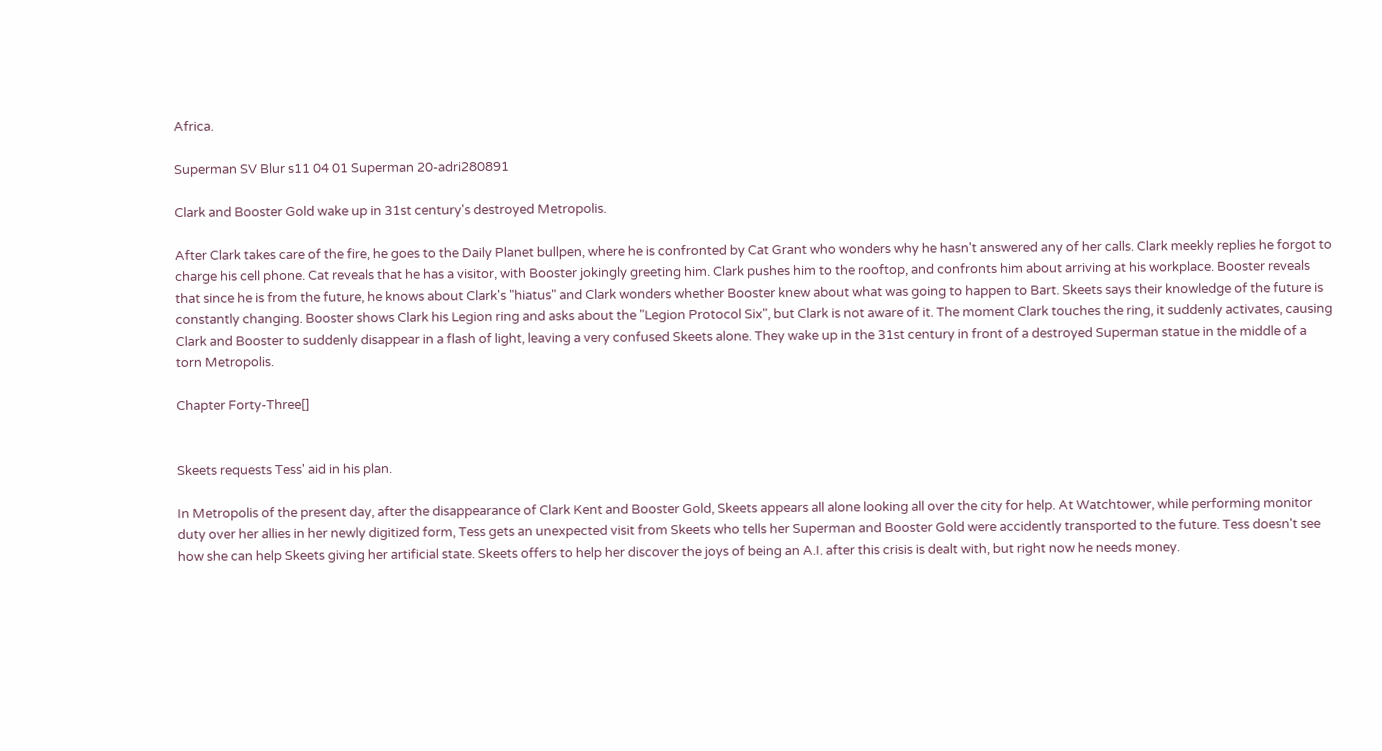Africa.

Superman SV Blur s11 04 01 Superman 20-adri280891

Clark and Booster Gold wake up in 31st century's destroyed Metropolis.

After Clark takes care of the fire, he goes to the Daily Planet bullpen, where he is confronted by Cat Grant who wonders why he hasn't answered any of her calls. Clark meekly replies he forgot to charge his cell phone. Cat reveals that he has a visitor, with Booster jokingly greeting him. Clark pushes him to the rooftop, and confronts him about arriving at his workplace. Booster reveals that since he is from the future, he knows about Clark's "hiatus" and Clark wonders whether Booster knew about what was going to happen to Bart. Skeets says their knowledge of the future is constantly changing. Booster shows Clark his Legion ring and asks about the "Legion Protocol Six", but Clark is not aware of it. The moment Clark touches the ring, it suddenly activates, causing Clark and Booster to suddenly disappear in a flash of light, leaving a very confused Skeets alone. They wake up in the 31st century in front of a destroyed Superman statue in the middle of a torn Metropolis.

Chapter Forty-Three[]


Skeets requests Tess' aid in his plan.

In Metropolis of the present day, after the disappearance of Clark Kent and Booster Gold, Skeets appears all alone looking all over the city for help. At Watchtower, while performing monitor duty over her allies in her newly digitized form, Tess gets an unexpected visit from Skeets who tells her Superman and Booster Gold were accidently transported to the future. Tess doesn't see how she can help Skeets giving her artificial state. Skeets offers to help her discover the joys of being an A.I. after this crisis is dealt with, but right now he needs money.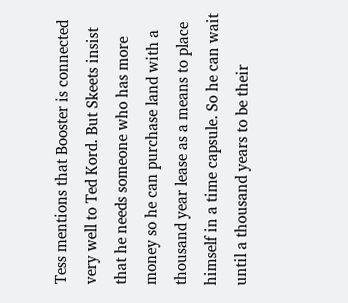Tess mentions that Booster is connected very well to Ted Kord. But Skeets insist that he needs someone who has more money so he can purchase land with a thousand year lease as a means to place himself in a time capsule. So he can wait until a thousand years to be their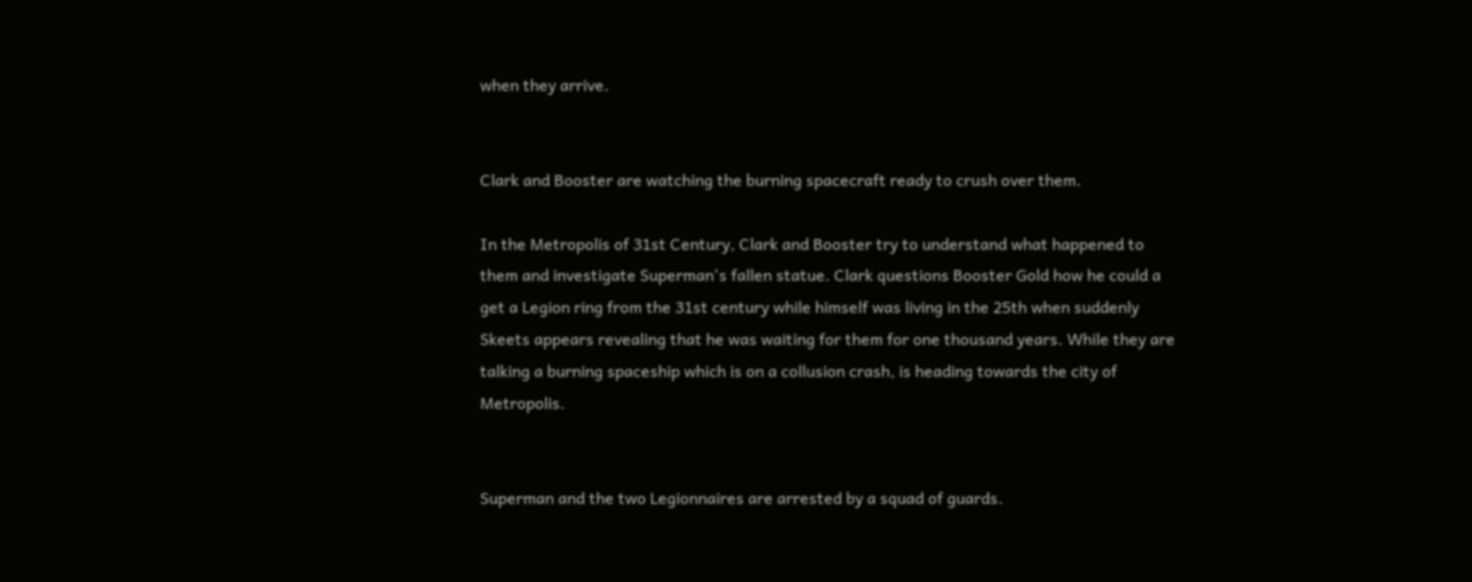when they arrive.


Clark and Booster are watching the burning spacecraft ready to crush over them.

In the Metropolis of 31st Century, Clark and Booster try to understand what happened to them and investigate Superman's fallen statue. Clark questions Booster Gold how he could a get a Legion ring from the 31st century while himself was living in the 25th when suddenly Skeets appears revealing that he was waiting for them for one thousand years. While they are talking a burning spaceship which is on a collusion crash, is heading towards the city of Metropolis.


Superman and the two Legionnaires are arrested by a squad of guards.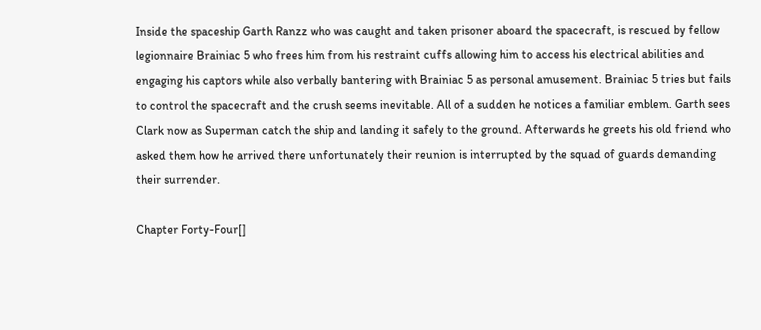Inside the spaceship Garth Ranzz who was caught and taken prisoner aboard the spacecraft, is rescued by fellow legionnaire Brainiac 5 who frees him from his restraint cuffs allowing him to access his electrical abilities and engaging his captors while also verbally bantering with Brainiac 5 as personal amusement. Brainiac 5 tries but fails to control the spacecraft and the crush seems inevitable. All of a sudden he notices a familiar emblem. Garth sees Clark now as Superman catch the ship and landing it safely to the ground. Afterwards he greets his old friend who asked them how he arrived there unfortunately their reunion is interrupted by the squad of guards demanding their surrender.

Chapter Forty-Four[]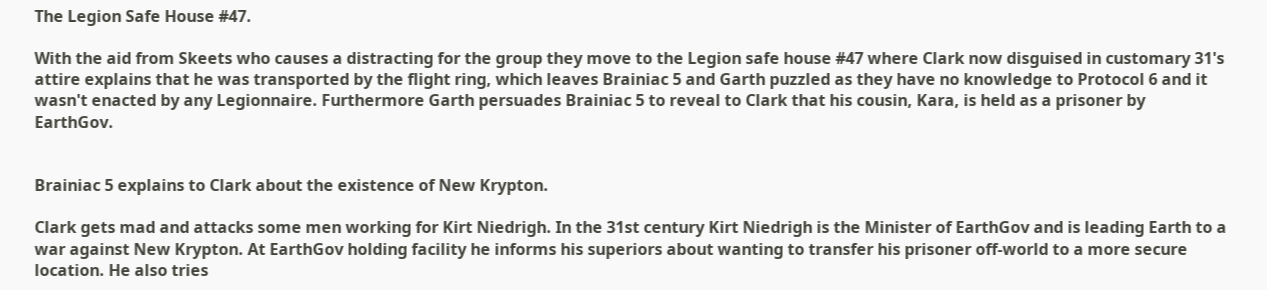The Legion Safe House #47.

With the aid from Skeets who causes a distracting for the group they move to the Legion safe house #47 where Clark now disguised in customary 31's attire explains that he was transported by the flight ring, which leaves Brainiac 5 and Garth puzzled as they have no knowledge to Protocol 6 and it wasn't enacted by any Legionnaire. Furthermore Garth persuades Brainiac 5 to reveal to Clark that his cousin, Kara, is held as a prisoner by EarthGov.


Brainiac 5 explains to Clark about the existence of New Krypton.

Clark gets mad and attacks some men working for Kirt Niedrigh. In the 31st century Kirt Niedrigh is the Minister of EarthGov and is leading Earth to a war against New Krypton. At EarthGov holding facility he informs his superiors about wanting to transfer his prisoner off-world to a more secure location. He also tries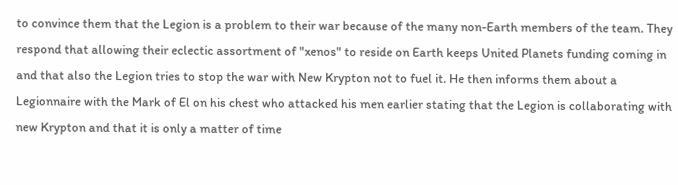to convince them that the Legion is a problem to their war because of the many non-Earth members of the team. They respond that allowing their eclectic assortment of "xenos" to reside on Earth keeps United Planets funding coming in and that also the Legion tries to stop the war with New Krypton not to fuel it. He then informs them about a Legionnaire with the Mark of El on his chest who attacked his men earlier stating that the Legion is collaborating with new Krypton and that it is only a matter of time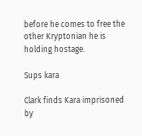before he comes to free the other Kryptonian he is holding hostage.

Sups kara

Clark finds Kara imprisoned by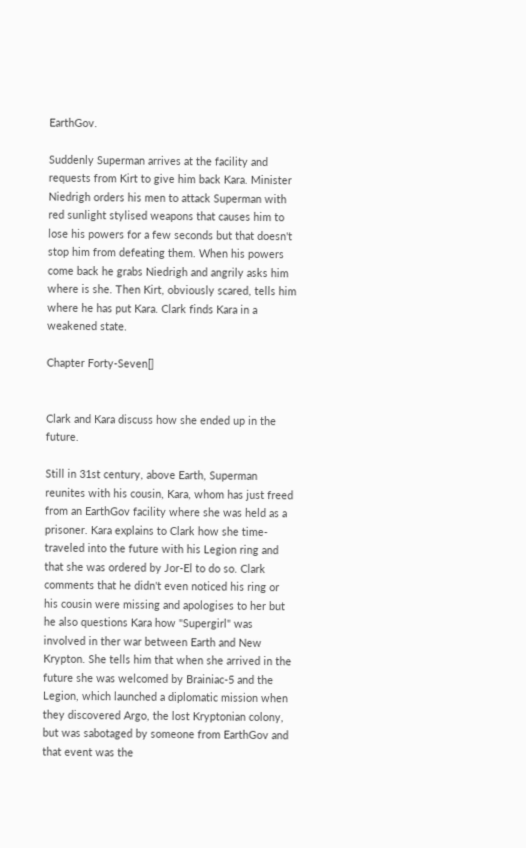EarthGov.

Suddenly Superman arrives at the facility and requests from Kirt to give him back Kara. Minister Niedrigh orders his men to attack Superman with red sunlight stylised weapons that causes him to lose his powers for a few seconds but that doesn't stop him from defeating them. When his powers come back he grabs Niedrigh and angrily asks him where is she. Then Kirt, obviously scared, tells him where he has put Kara. Clark finds Kara in a weakened state.

Chapter Forty-Seven[]


Clark and Kara discuss how she ended up in the future.

Still in 31st century, above Earth, Superman reunites with his cousin, Kara, whom has just freed from an EarthGov facility where she was held as a prisoner. Kara explains to Clark how she time-traveled into the future with his Legion ring and that she was ordered by Jor-El to do so. Clark comments that he didn't even noticed his ring or his cousin were missing and apologises to her but he also questions Kara how "Supergirl" was involved in ther war between Earth and New Krypton. She tells him that when she arrived in the future she was welcomed by Brainiac-5 and the Legion, which launched a diplomatic mission when they discovered Argo, the lost Kryptonian colony, but was sabotaged by someone from EarthGov and that event was the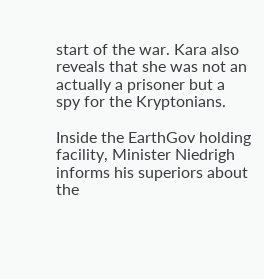start of the war. Kara also reveals that she was not an actually a prisoner but a spy for the Kryptonians.

Inside the EarthGov holding facility, Minister Niedrigh informs his superiors about the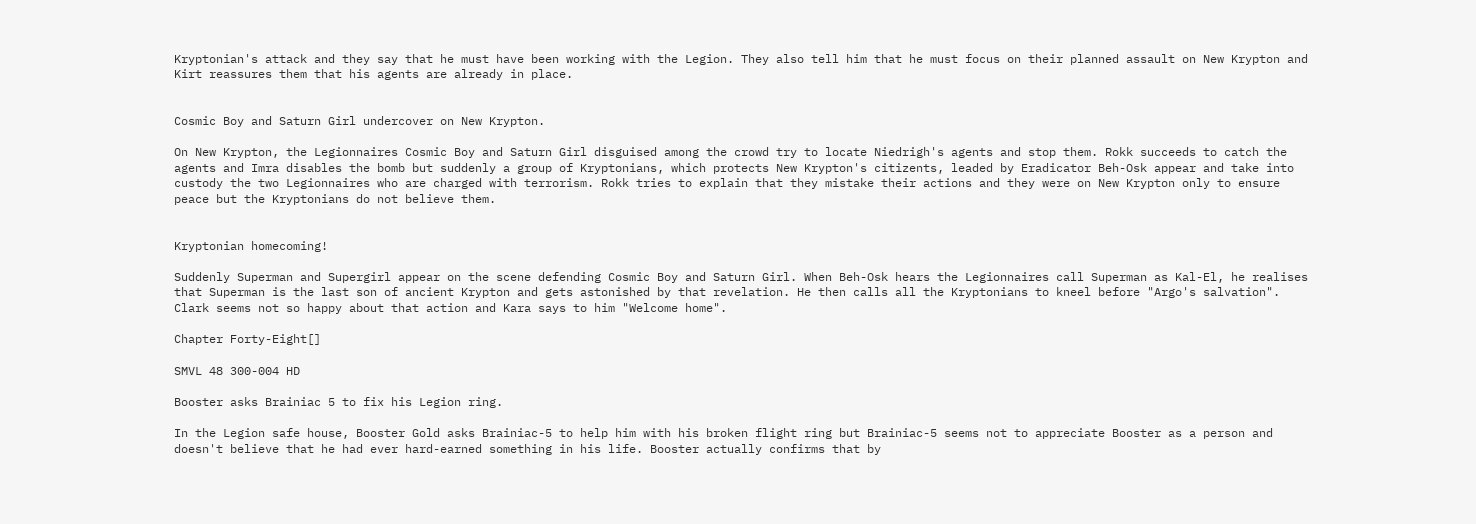Kryptonian's attack and they say that he must have been working with the Legion. They also tell him that he must focus on their planned assault on New Krypton and Kirt reassures them that his agents are already in place.


Cosmic Boy and Saturn Girl undercover on New Krypton.

On New Krypton, the Legionnaires Cosmic Boy and Saturn Girl disguised among the crowd try to locate Niedrigh's agents and stop them. Rokk succeeds to catch the agents and Imra disables the bomb but suddenly a group of Kryptonians, which protects New Krypton's citizents, leaded by Eradicator Beh-Osk appear and take into custody the two Legionnaires who are charged with terrorism. Rokk tries to explain that they mistake their actions and they were on New Krypton only to ensure peace but the Kryptonians do not believe them.


Kryptonian homecoming!

Suddenly Superman and Supergirl appear on the scene defending Cosmic Boy and Saturn Girl. When Beh-Osk hears the Legionnaires call Superman as Kal-El, he realises that Superman is the last son of ancient Krypton and gets astonished by that revelation. He then calls all the Kryptonians to kneel before "Argo's salvation". Clark seems not so happy about that action and Kara says to him "Welcome home".

Chapter Forty-Eight[]

SMVL 48 300-004 HD

Booster asks Brainiac 5 to fix his Legion ring.

In the Legion safe house, Booster Gold asks Brainiac-5 to help him with his broken flight ring but Brainiac-5 seems not to appreciate Booster as a person and doesn't believe that he had ever hard-earned something in his life. Booster actually confirms that by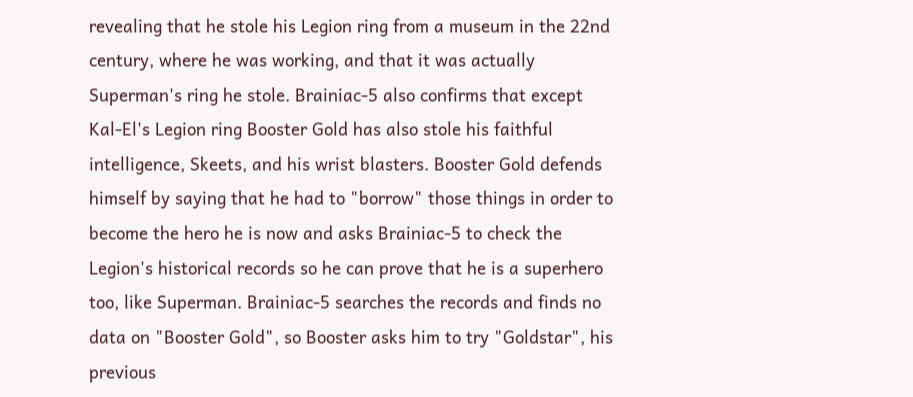revealing that he stole his Legion ring from a museum in the 22nd century, where he was working, and that it was actually Superman's ring he stole. Brainiac-5 also confirms that except Kal-El's Legion ring Booster Gold has also stole his faithful intelligence, Skeets, and his wrist blasters. Booster Gold defends himself by saying that he had to "borrow" those things in order to become the hero he is now and asks Brainiac-5 to check the Legion's historical records so he can prove that he is a superhero too, like Superman. Brainiac-5 searches the records and finds no data on "Booster Gold", so Booster asks him to try "Goldstar", his previous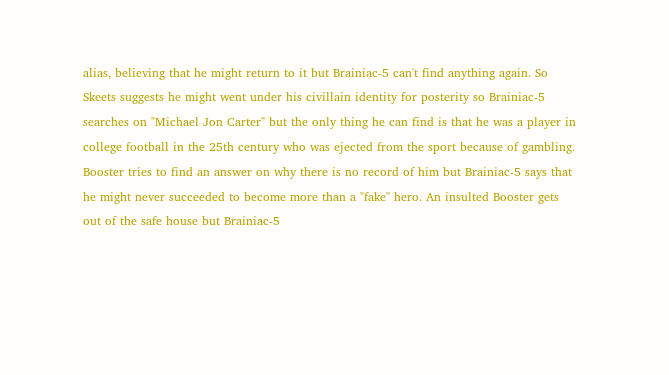alias, believing that he might return to it but Brainiac-5 can't find anything again. So Skeets suggests he might went under his civillain identity for posterity so Brainiac-5 searches on "Michael Jon Carter" but the only thing he can find is that he was a player in college football in the 25th century who was ejected from the sport because of gambling. Booster tries to find an answer on why there is no record of him but Brainiac-5 says that he might never succeeded to become more than a "fake" hero. An insulted Booster gets out of the safe house but Brainiac-5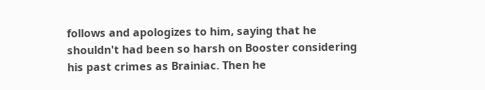follows and apologizes to him, saying that he shouldn't had been so harsh on Booster considering his past crimes as Brainiac. Then he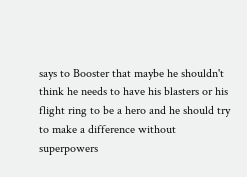says to Booster that maybe he shouldn't think he needs to have his blasters or his flight ring to be a hero and he should try to make a difference without superpowers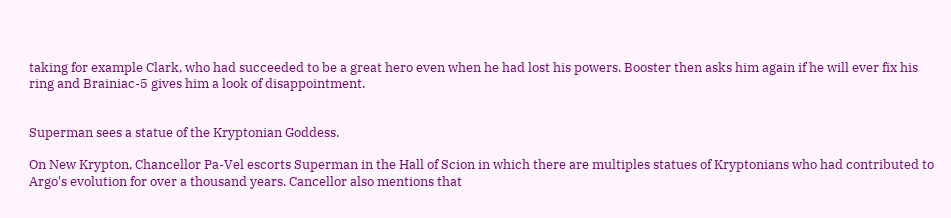taking for example Clark, who had succeeded to be a great hero even when he had lost his powers. Booster then asks him again if he will ever fix his ring and Brainiac-5 gives him a look of disappointment.


Superman sees a statue of the Kryptonian Goddess.

On New Krypton, Chancellor Pa-Vel escorts Superman in the Hall of Scion in which there are multiples statues of Kryptonians who had contributed to Argo's evolution for over a thousand years. Cancellor also mentions that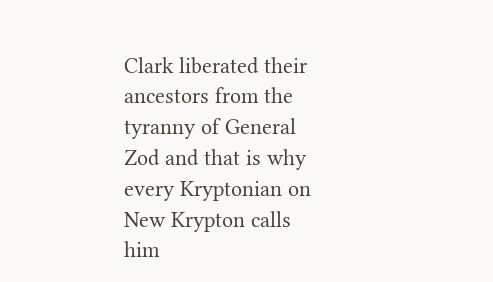Clark liberated their ancestors from the tyranny of General Zod and that is why every Kryptonian on New Krypton calls him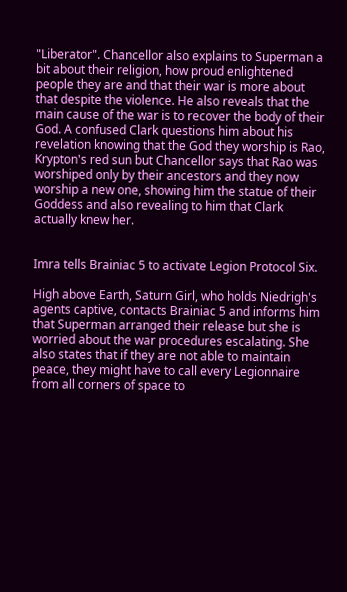"Liberator". Chancellor also explains to Superman a bit about their religion, how proud enlightened people they are and that their war is more about that despite the violence. He also reveals that the main cause of the war is to recover the body of their God. A confused Clark questions him about his revelation knowing that the God they worship is Rao, Krypton's red sun but Chancellor says that Rao was worshiped only by their ancestors and they now worship a new one, showing him the statue of their Goddess and also revealing to him that Clark actually knew her.


Imra tells Brainiac 5 to activate Legion Protocol Six.

High above Earth, Saturn Girl, who holds Niedrigh's agents captive, contacts Brainiac 5 and informs him that Superman arranged their release but she is worried about the war procedures escalating. She also states that if they are not able to maintain peace, they might have to call every Legionnaire from all corners of space to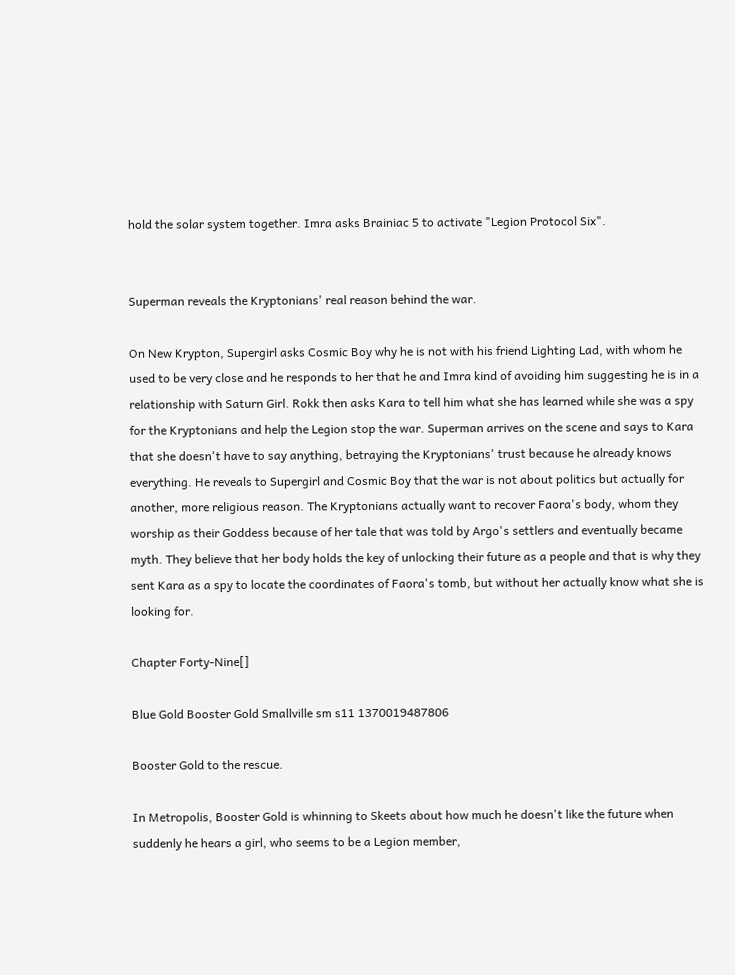hold the solar system together. Imra asks Brainiac 5 to activate "Legion Protocol Six".


Superman reveals the Kryptonians' real reason behind the war.

On New Krypton, Supergirl asks Cosmic Boy why he is not with his friend Lighting Lad, with whom he used to be very close and he responds to her that he and Imra kind of avoiding him suggesting he is in a relationship with Saturn Girl. Rokk then asks Kara to tell him what she has learned while she was a spy for the Kryptonians and help the Legion stop the war. Superman arrives on the scene and says to Kara that she doesn't have to say anything, betraying the Kryptonians' trust because he already knows everything. He reveals to Supergirl and Cosmic Boy that the war is not about politics but actually for another, more religious reason. The Kryptonians actually want to recover Faora's body, whom they worship as their Goddess because of her tale that was told by Argo's settlers and eventually became myth. They believe that her body holds the key of unlocking their future as a people and that is why they sent Kara as a spy to locate the coordinates of Faora's tomb, but without her actually know what she is looking for.

Chapter Forty-Nine[]

Blue Gold Booster Gold Smallville sm s11 1370019487806

Booster Gold to the rescue.

In Metropolis, Booster Gold is whinning to Skeets about how much he doesn't like the future when suddenly he hears a girl, who seems to be a Legion member,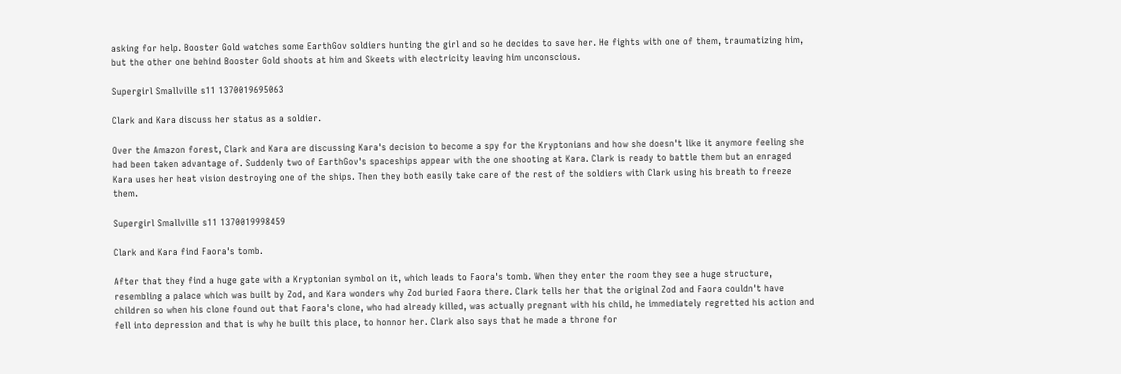asking for help. Booster Gold watches some EarthGov soldiers hunting the girl and so he decides to save her. He fights with one of them, traumatizing him, but the other one behind Booster Gold shoots at him and Skeets with electricity leaving him unconscious.

Supergirl Smallville s11 1370019695063

Clark and Kara discuss her status as a soldier.

Over the Amazon forest, Clark and Kara are discussing Kara's decision to become a spy for the Kryptonians and how she doesn't like it anymore feeling she had been taken advantage of. Suddenly two of EarthGov's spaceships appear with the one shooting at Kara. Clark is ready to battle them but an enraged Kara uses her heat vision destroying one of the ships. Then they both easily take care of the rest of the soldiers with Clark using his breath to freeze them.

Supergirl Smallville s11 1370019998459

Clark and Kara find Faora's tomb.

After that they find a huge gate with a Kryptonian symbol on it, which leads to Faora's tomb. When they enter the room they see a huge structure, resembling a palace which was built by Zod, and Kara wonders why Zod buried Faora there. Clark tells her that the original Zod and Faora couldn't have children so when his clone found out that Faora's clone, who had already killed, was actually pregnant with his child, he immediately regretted his action and fell into depression and that is why he built this place, to honnor her. Clark also says that he made a throne for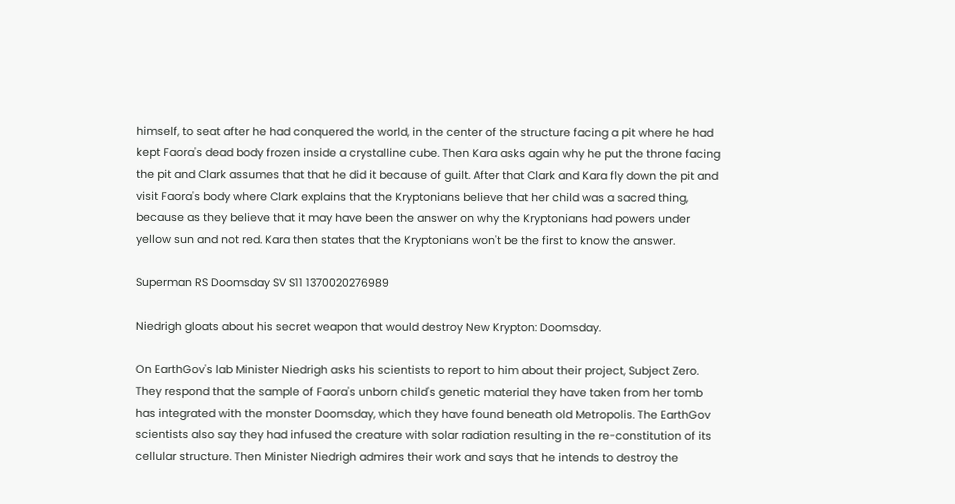himself, to seat after he had conquered the world, in the center of the structure facing a pit where he had kept Faora's dead body frozen inside a crystalline cube. Then Kara asks again why he put the throne facing the pit and Clark assumes that that he did it because of guilt. After that Clark and Kara fly down the pit and visit Faora's body where Clark explains that the Kryptonians believe that her child was a sacred thing, because as they believe that it may have been the answer on why the Kryptonians had powers under yellow sun and not red. Kara then states that the Kryptonians won't be the first to know the answer.

Superman RS Doomsday SV S11 1370020276989

Niedrigh gloats about his secret weapon that would destroy New Krypton: Doomsday.

On EarthGov's lab Minister Niedrigh asks his scientists to report to him about their project, Subject Zero. They respond that the sample of Faora's unborn child's genetic material they have taken from her tomb has integrated with the monster Doomsday, which they have found beneath old Metropolis. The EarthGov scientists also say they had infused the creature with solar radiation resulting in the re-constitution of its cellular structure. Then Minister Niedrigh admires their work and says that he intends to destroy the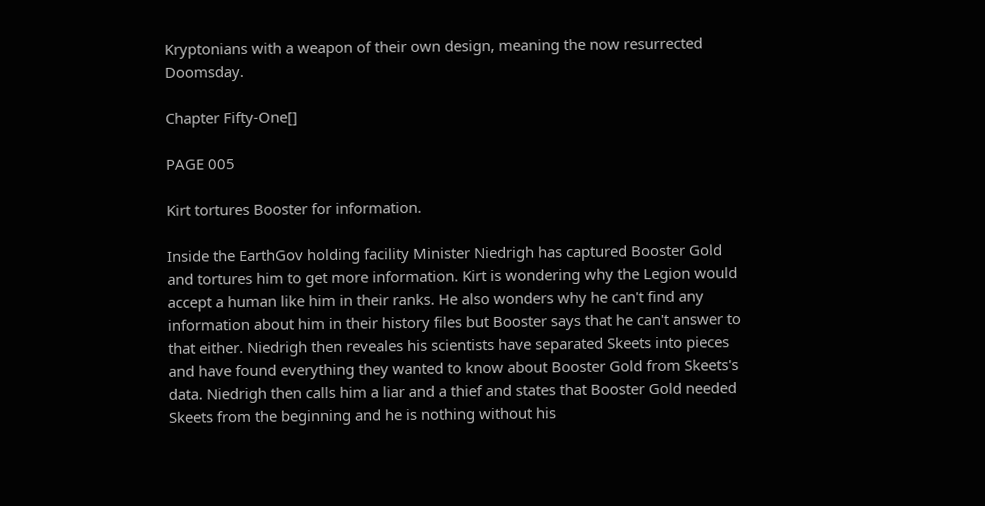Kryptonians with a weapon of their own design, meaning the now resurrected Doomsday.

Chapter Fifty-One[]

PAGE 005

Kirt tortures Booster for information.

Inside the EarthGov holding facility Minister Niedrigh has captured Booster Gold and tortures him to get more information. Kirt is wondering why the Legion would accept a human like him in their ranks. He also wonders why he can't find any information about him in their history files but Booster says that he can't answer to that either. Niedrigh then reveales his scientists have separated Skeets into pieces and have found everything they wanted to know about Booster Gold from Skeets's data. Niedrigh then calls him a liar and a thief and states that Booster Gold needed Skeets from the beginning and he is nothing without his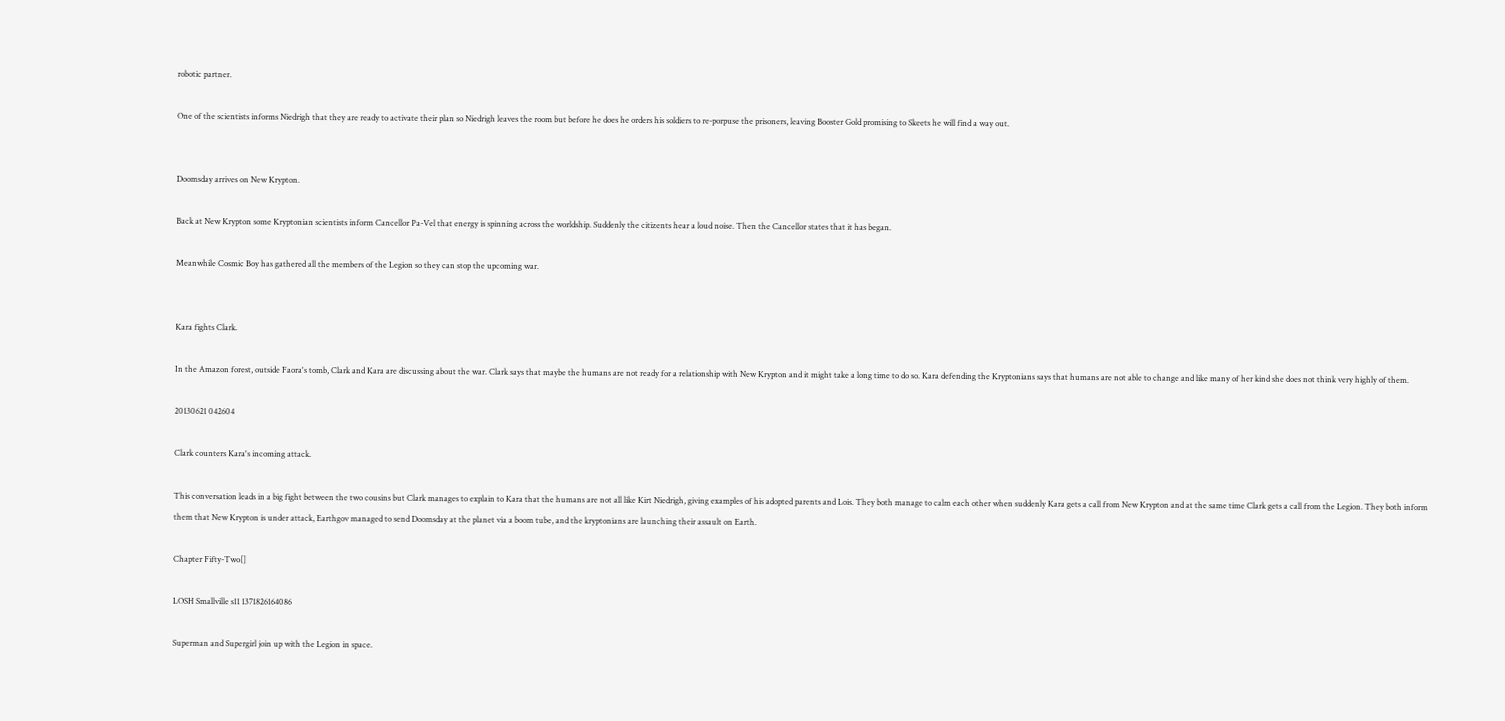robotic partner.

One of the scientists informs Niedrigh that they are ready to activate their plan so Niedrigh leaves the room but before he does he orders his soldiers to re-porpuse the prisoners, leaving Booster Gold promising to Skeets he will find a way out.


Doomsday arrives on New Krypton.

Back at New Krypton some Kryptonian scientists inform Cancellor Pa-Vel that energy is spinning across the worldship. Suddenly the citizents hear a loud noise. Then the Cancellor states that it has began.

Meanwhile Cosmic Boy has gathered all the members of the Legion so they can stop the upcoming war.


Kara fights Clark.

In the Amazon forest, outside Faora's tomb, Clark and Kara are discussing about the war. Clark says that maybe the humans are not ready for a relationship with New Krypton and it might take a long time to do so. Kara defending the Kryptonians says that humans are not able to change and like many of her kind she does not think very highly of them.

20130621 042604

Clark counters Kara's incoming attack.

This conversation leads in a big fight between the two cousins but Clark manages to explain to Kara that the humans are not all like Kirt Niedrigh, giving examples of his adopted parents and Lois. They both manage to calm each other when suddenly Kara gets a call from New Krypton and at the same time Clark gets a call from the Legion. They both inform them that New Krypton is under attack, Earthgov managed to send Doomsday at the planet via a boom tube, and the kryptonians are launching their assault on Earth.

Chapter Fifty-Two[]

LOSH Smallville s11 1371826164086

Superman and Supergirl join up with the Legion in space.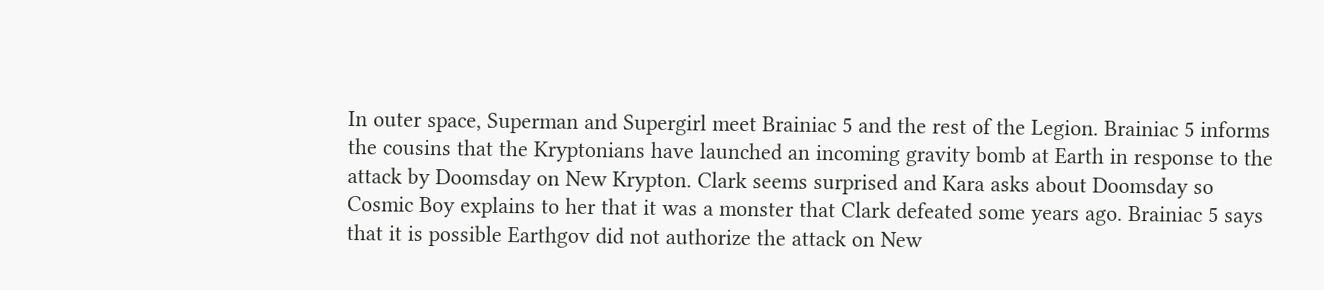In outer space, Superman and Supergirl meet Brainiac 5 and the rest of the Legion. Brainiac 5 informs the cousins that the Kryptonians have launched an incoming gravity bomb at Earth in response to the attack by Doomsday on New Krypton. Clark seems surprised and Kara asks about Doomsday so Cosmic Boy explains to her that it was a monster that Clark defeated some years ago. Brainiac 5 says that it is possible Earthgov did not authorize the attack on New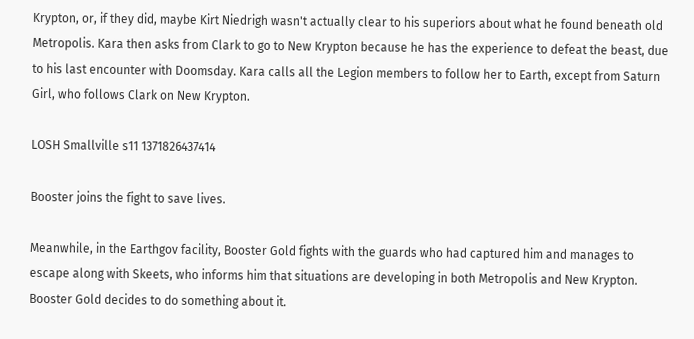Krypton, or, if they did, maybe Kirt Niedrigh wasn't actually clear to his superiors about what he found beneath old Metropolis. Kara then asks from Clark to go to New Krypton because he has the experience to defeat the beast, due to his last encounter with Doomsday. Kara calls all the Legion members to follow her to Earth, except from Saturn Girl, who follows Clark on New Krypton.

LOSH Smallville s11 1371826437414

Booster joins the fight to save lives.

Meanwhile, in the Earthgov facility, Booster Gold fights with the guards who had captured him and manages to escape along with Skeets, who informs him that situations are developing in both Metropolis and New Krypton. Booster Gold decides to do something about it.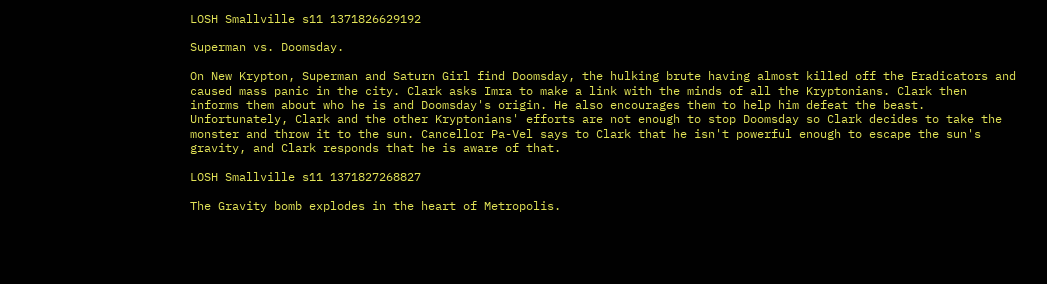LOSH Smallville s11 1371826629192

Superman vs. Doomsday.

On New Krypton, Superman and Saturn Girl find Doomsday, the hulking brute having almost killed off the Eradicators and caused mass panic in the city. Clark asks Imra to make a link with the minds of all the Kryptonians. Clark then informs them about who he is and Doomsday's origin. He also encourages them to help him defeat the beast. Unfortunately, Clark and the other Kryptonians' efforts are not enough to stop Doomsday so Clark decides to take the monster and throw it to the sun. Cancellor Pa-Vel says to Clark that he isn't powerful enough to escape the sun's gravity, and Clark responds that he is aware of that.

LOSH Smallville s11 1371827268827

The Gravity bomb explodes in the heart of Metropolis.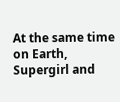At the same time on Earth, Supergirl and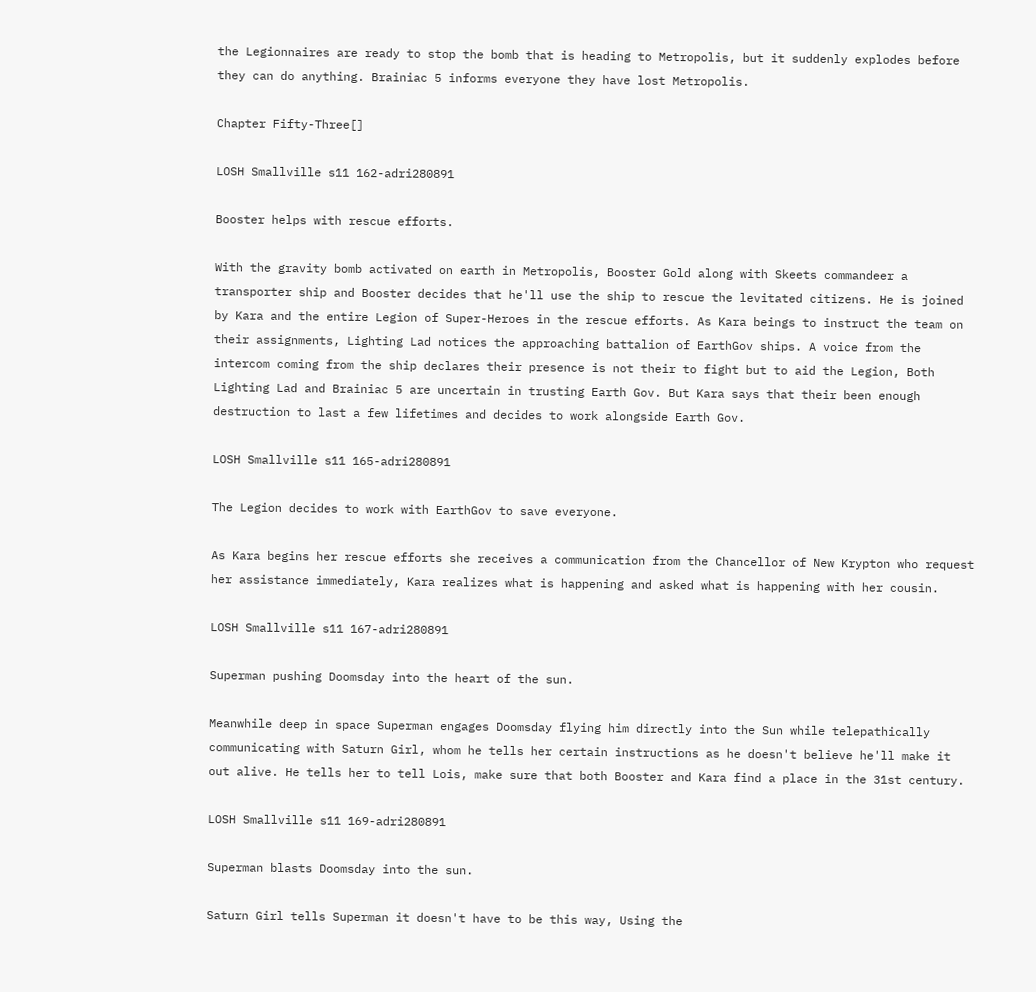the Legionnaires are ready to stop the bomb that is heading to Metropolis, but it suddenly explodes before they can do anything. Brainiac 5 informs everyone they have lost Metropolis.

Chapter Fifty-Three[]

LOSH Smallville s11 162-adri280891

Booster helps with rescue efforts.

With the gravity bomb activated on earth in Metropolis, Booster Gold along with Skeets commandeer a transporter ship and Booster decides that he'll use the ship to rescue the levitated citizens. He is joined by Kara and the entire Legion of Super-Heroes in the rescue efforts. As Kara beings to instruct the team on their assignments, Lighting Lad notices the approaching battalion of EarthGov ships. A voice from the intercom coming from the ship declares their presence is not their to fight but to aid the Legion, Both Lighting Lad and Brainiac 5 are uncertain in trusting Earth Gov. But Kara says that their been enough destruction to last a few lifetimes and decides to work alongside Earth Gov.

LOSH Smallville s11 165-adri280891

The Legion decides to work with EarthGov to save everyone.

As Kara begins her rescue efforts she receives a communication from the Chancellor of New Krypton who request her assistance immediately, Kara realizes what is happening and asked what is happening with her cousin.

LOSH Smallville s11 167-adri280891

Superman pushing Doomsday into the heart of the sun.

Meanwhile deep in space Superman engages Doomsday flying him directly into the Sun while telepathically communicating with Saturn Girl, whom he tells her certain instructions as he doesn't believe he'll make it out alive. He tells her to tell Lois, make sure that both Booster and Kara find a place in the 31st century.

LOSH Smallville s11 169-adri280891

Superman blasts Doomsday into the sun.

Saturn Girl tells Superman it doesn't have to be this way, Using the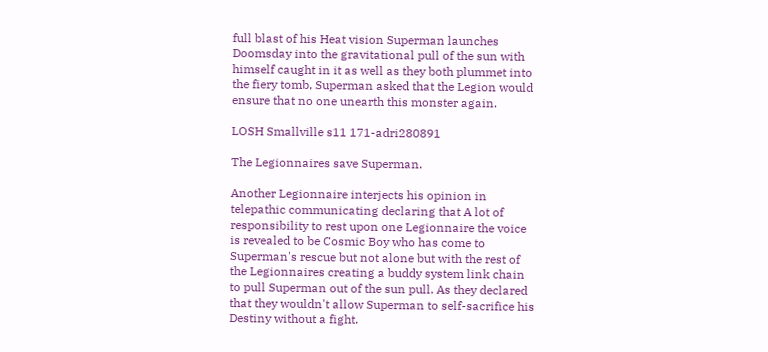full blast of his Heat vision Superman launches Doomsday into the gravitational pull of the sun with himself caught in it as well as they both plummet into the fiery tomb, Superman asked that the Legion would ensure that no one unearth this monster again.

LOSH Smallville s11 171-adri280891

The Legionnaires save Superman.

Another Legionnaire interjects his opinion in telepathic communicating declaring that A lot of responsibility to rest upon one Legionnaire the voice is revealed to be Cosmic Boy who has come to Superman's rescue but not alone but with the rest of the Legionnaires creating a buddy system link chain to pull Superman out of the sun pull. As they declared that they wouldn't allow Superman to self-sacrifice his Destiny without a fight.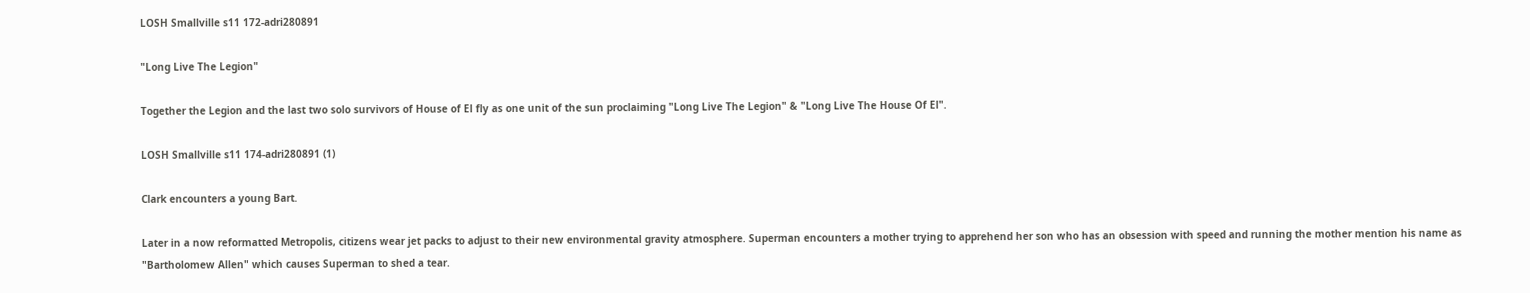LOSH Smallville s11 172-adri280891

"Long Live The Legion"

Together the Legion and the last two solo survivors of House of El fly as one unit of the sun proclaiming "Long Live The Legion" & "Long Live The House Of El".

LOSH Smallville s11 174-adri280891 (1)

Clark encounters a young Bart.

Later in a now reformatted Metropolis, citizens wear jet packs to adjust to their new environmental gravity atmosphere. Superman encounters a mother trying to apprehend her son who has an obsession with speed and running the mother mention his name as "Bartholomew Allen" which causes Superman to shed a tear.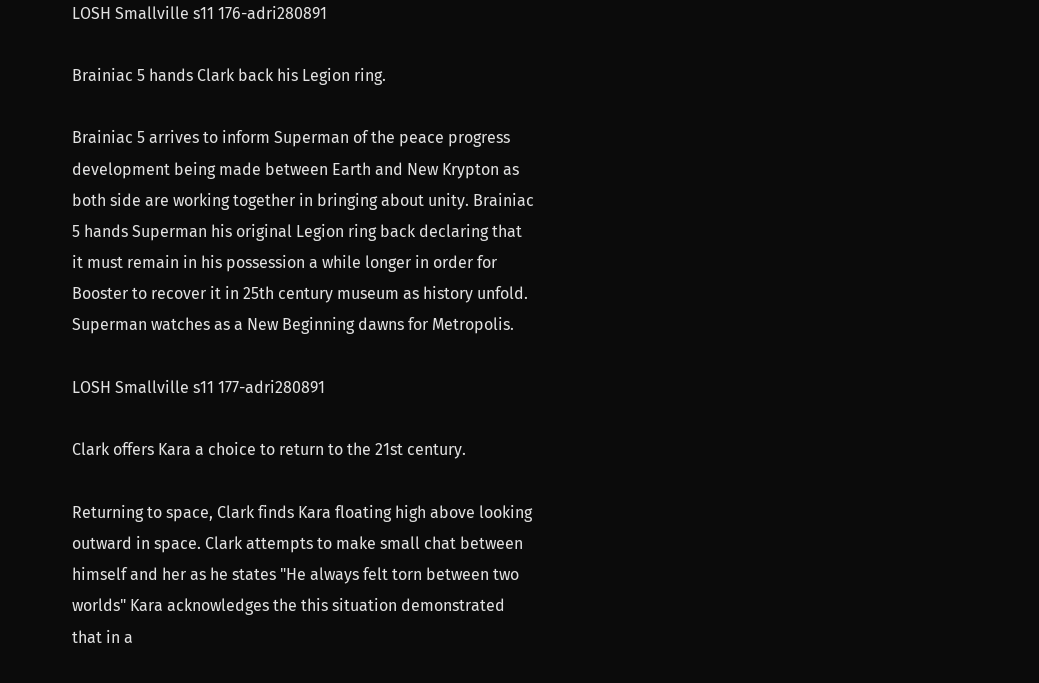LOSH Smallville s11 176-adri280891

Brainiac 5 hands Clark back his Legion ring.

Brainiac 5 arrives to inform Superman of the peace progress development being made between Earth and New Krypton as both side are working together in bringing about unity. Brainiac 5 hands Superman his original Legion ring back declaring that it must remain in his possession a while longer in order for Booster to recover it in 25th century museum as history unfold. Superman watches as a New Beginning dawns for Metropolis.

LOSH Smallville s11 177-adri280891

Clark offers Kara a choice to return to the 21st century.

Returning to space, Clark finds Kara floating high above looking outward in space. Clark attempts to make small chat between himself and her as he states "He always felt torn between two worlds" Kara acknowledges the this situation demonstrated that in a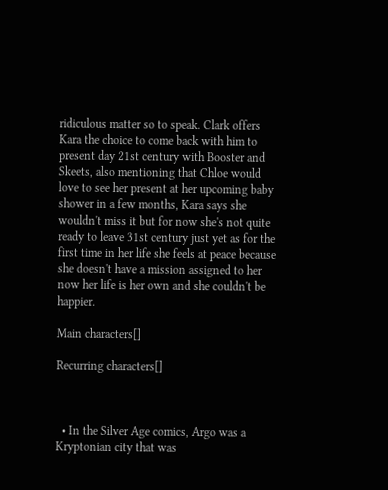ridiculous matter so to speak. Clark offers Kara the choice to come back with him to present day 21st century with Booster and Skeets, also mentioning that Chloe would love to see her present at her upcoming baby shower in a few months, Kara says she wouldn't miss it but for now she's not quite ready to leave 31st century just yet as for the first time in her life she feels at peace because she doesn't have a mission assigned to her now her life is her own and she couldn't be happier.

Main characters[]

Recurring characters[]



  • In the Silver Age comics, Argo was a Kryptonian city that was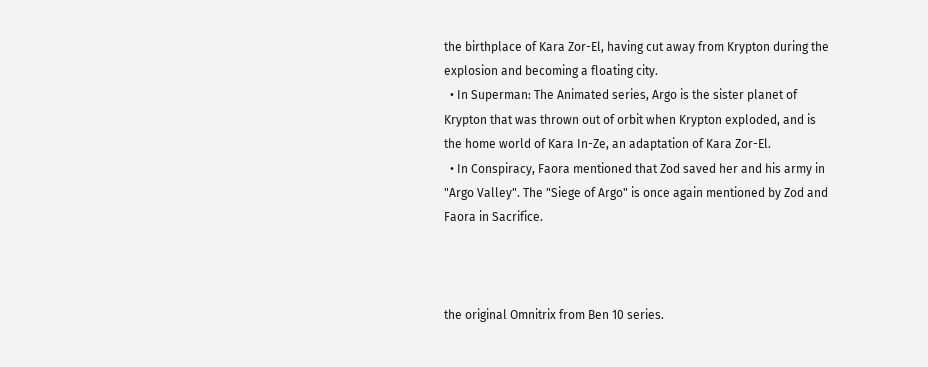the birthplace of Kara Zor-El, having cut away from Krypton during the explosion and becoming a floating city.
  • In Superman: The Animated series, Argo is the sister planet of Krypton that was thrown out of orbit when Krypton exploded, and is the home world of Kara In-Ze, an adaptation of Kara Zor-El.
  • In Conspiracy, Faora mentioned that Zod saved her and his army in "Argo Valley". The "Siege of Argo" is once again mentioned by Zod and Faora in Sacrifice.



the original Omnitrix from Ben 10 series.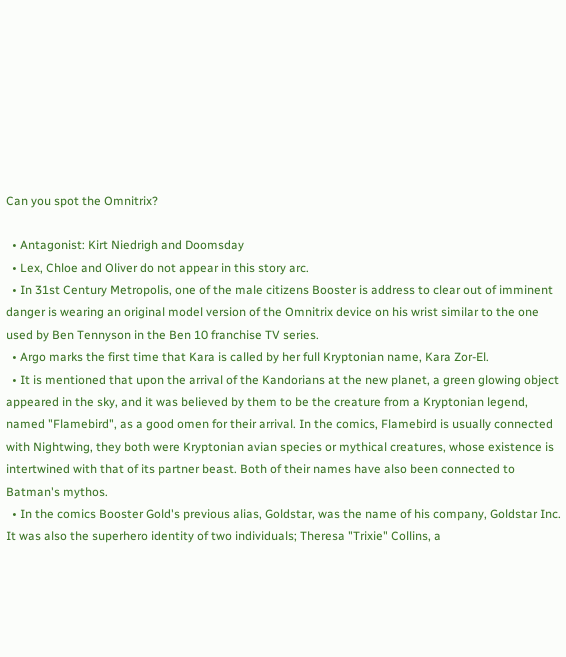Can you spot the Omnitrix?

  • Antagonist: Kirt Niedrigh and Doomsday
  • Lex, Chloe and Oliver do not appear in this story arc.
  • In 31st Century Metropolis, one of the male citizens Booster is address to clear out of imminent danger is wearing an original model version of the Omnitrix device on his wrist similar to the one used by Ben Tennyson in the Ben 10 franchise TV series.
  • Argo marks the first time that Kara is called by her full Kryptonian name, Kara Zor-El.
  • It is mentioned that upon the arrival of the Kandorians at the new planet, a green glowing object appeared in the sky, and it was believed by them to be the creature from a Kryptonian legend, named "Flamebird", as a good omen for their arrival. In the comics, Flamebird is usually connected with Nightwing, they both were Kryptonian avian species or mythical creatures, whose existence is intertwined with that of its partner beast. Both of their names have also been connected to Batman's mythos.
  • In the comics Booster Gold's previous alias, Goldstar, was the name of his company, Goldstar Inc. It was also the superhero identity of two individuals; Theresa "Trixie" Collins, a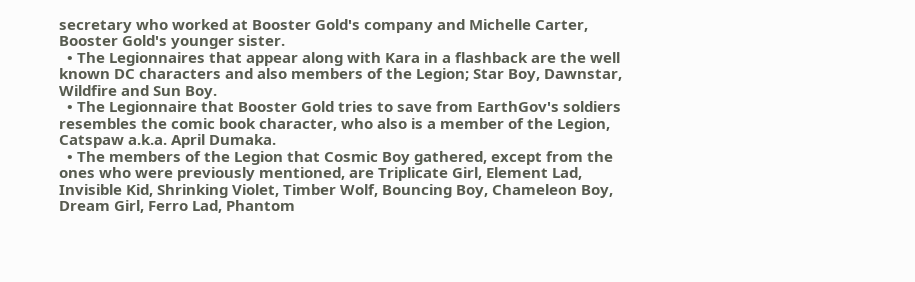secretary who worked at Booster Gold's company and Michelle Carter, Booster Gold's younger sister.
  • The Legionnaires that appear along with Kara in a flashback are the well known DC characters and also members of the Legion; Star Boy, Dawnstar, Wildfire and Sun Boy.
  • The Legionnaire that Booster Gold tries to save from EarthGov's soldiers resembles the comic book character, who also is a member of the Legion, Catspaw a.k.a. April Dumaka.
  • The members of the Legion that Cosmic Boy gathered, except from the ones who were previously mentioned, are Triplicate Girl, Element Lad, Invisible Kid, Shrinking Violet, Timber Wolf, Bouncing Boy, Chameleon Boy, Dream Girl, Ferro Lad, Phantom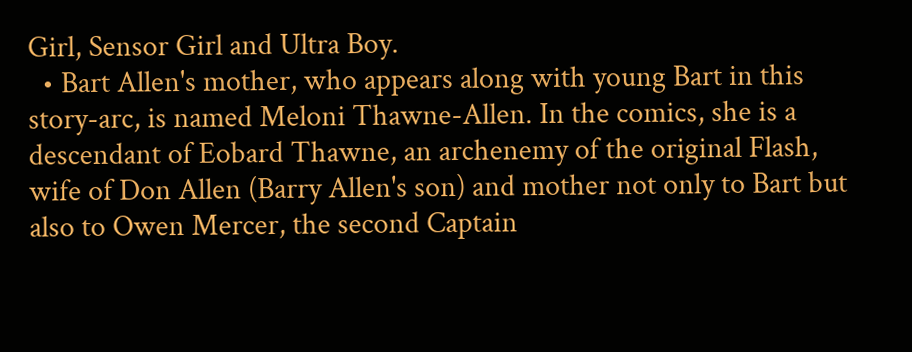Girl, Sensor Girl and Ultra Boy.
  • Bart Allen's mother, who appears along with young Bart in this story-arc, is named Meloni Thawne-Allen. In the comics, she is a descendant of Eobard Thawne, an archenemy of the original Flash, wife of Don Allen (Barry Allen's son) and mother not only to Bart but also to Owen Mercer, the second Captain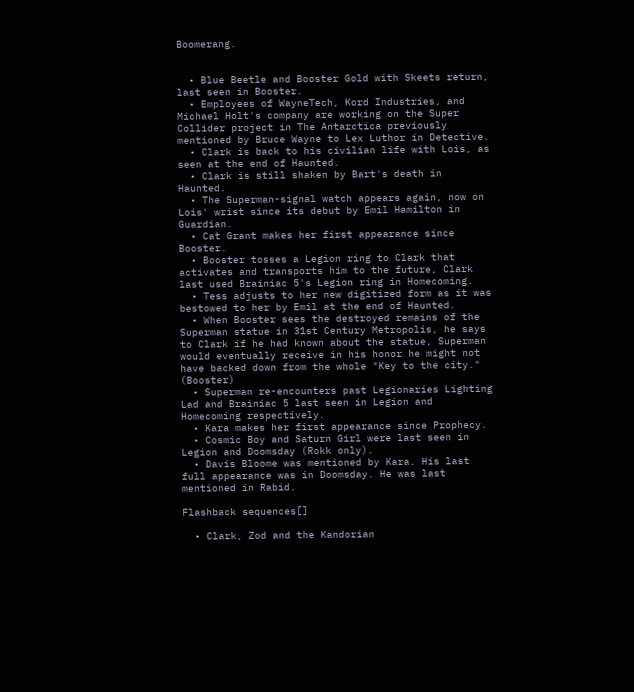Boomerang.


  • Blue Beetle and Booster Gold with Skeets return, last seen in Booster.
  • Employees of WayneTech, Kord Industries, and Michael Holt's company are working on the Super Collider project in The Antarctica previously mentioned by Bruce Wayne to Lex Luthor in Detective.
  • Clark is back to his civilian life with Lois, as seen at the end of Haunted.
  • Clark is still shaken by Bart's death in Haunted.
  • The Superman-signal watch appears again, now on Lois' wrist since its debut by Emil Hamilton in Guardian.
  • Cat Grant makes her first appearance since Booster.
  • Booster tosses a Legion ring to Clark that activates and transports him to the future, Clark last used Brainiac 5's Legion ring in Homecoming.
  • Tess adjusts to her new digitized form as it was bestowed to her by Emil at the end of Haunted.
  • When Booster sees the destroyed remains of the Superman statue in 31st Century Metropolis, he says to Clark if he had known about the statue, Superman would eventually receive in his honor he might not have backed down from the whole "Key to the city." (Booster)
  • Superman re-encounters past Legionaries Lighting Lad and Brainiac 5 last seen in Legion and Homecoming respectively.
  • Kara makes her first appearance since Prophecy.
  • Cosmic Boy and Saturn Girl were last seen in Legion and Doomsday (Rokk only).
  • Davis Bloome was mentioned by Kara. His last full appearance was in Doomsday. He was last mentioned in Rabid.

Flashback sequences[]

  • Clark, Zod and the Kandorian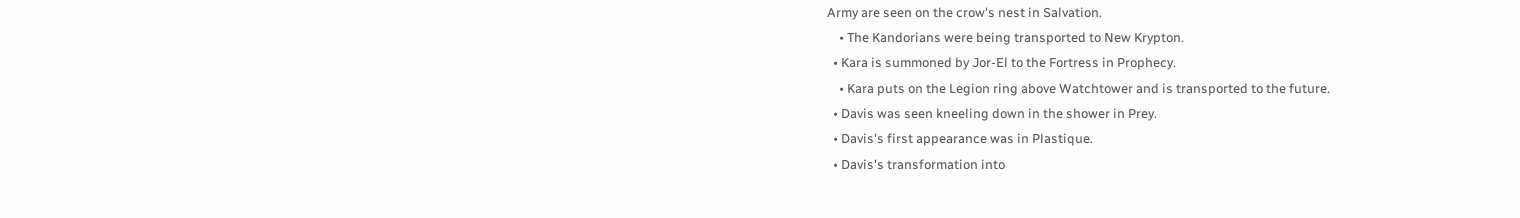Army are seen on the crow's nest in Salvation.
    • The Kandorians were being transported to New Krypton.
  • Kara is summoned by Jor-El to the Fortress in Prophecy.
    • Kara puts on the Legion ring above Watchtower and is transported to the future.
  • Davis was seen kneeling down in the shower in Prey.
  • Davis's first appearance was in Plastique.
  • Davis's transformation into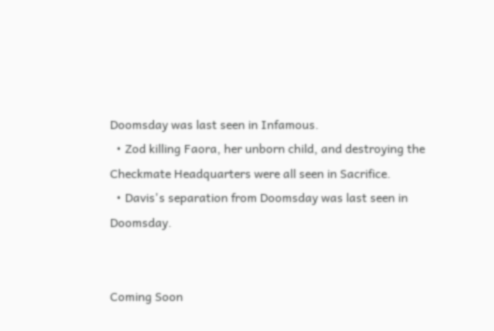Doomsday was last seen in Infamous.
  • Zod killing Faora, her unborn child, and destroying the Checkmate Headquarters were all seen in Sacrifice.
  • Davis's separation from Doomsday was last seen in Doomsday.


Coming Soon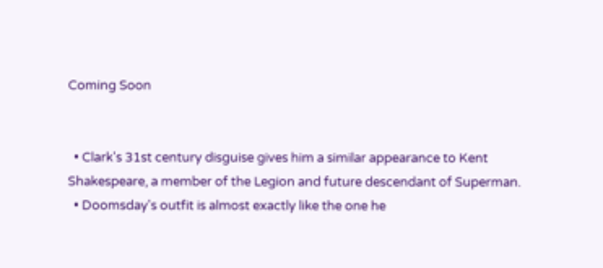Coming Soon


  • Clark's 31st century disguise gives him a similar appearance to Kent Shakespeare, a member of the Legion and future descendant of Superman.
  • Doomsday's outfit is almost exactly like the one he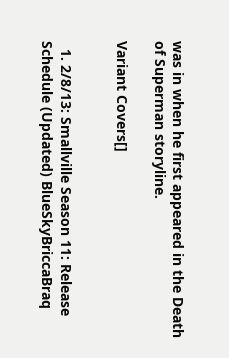was in when he first appeared in the Death of Superman storyline.

Variant Covers[]


  1. 2/8/13: Smallville Season 11: Release Schedule (Updated) BlueSkyBriccaBraq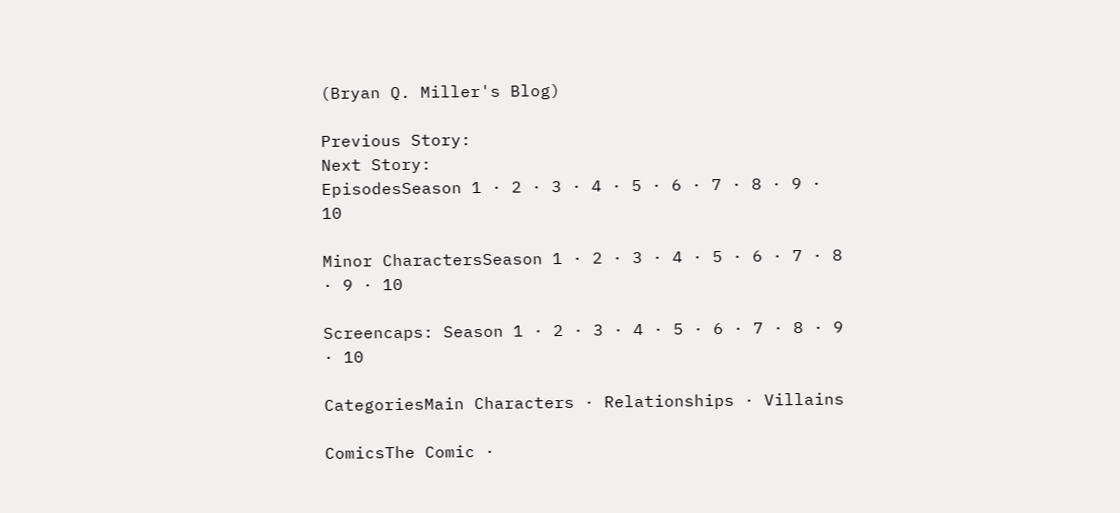(Bryan Q. Miller's Blog)

Previous Story:
Next Story:
EpisodesSeason 1 · 2 · 3 · 4 · 5 · 6 · 7 · 8 · 9 · 10

Minor CharactersSeason 1 · 2 · 3 · 4 · 5 · 6 · 7 · 8 · 9 · 10

Screencaps: Season 1 · 2 · 3 · 4 · 5 · 6 · 7 · 8 · 9 · 10

CategoriesMain Characters · Relationships · Villains

ComicsThe Comic ·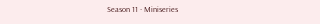Season 11 · Miniseries